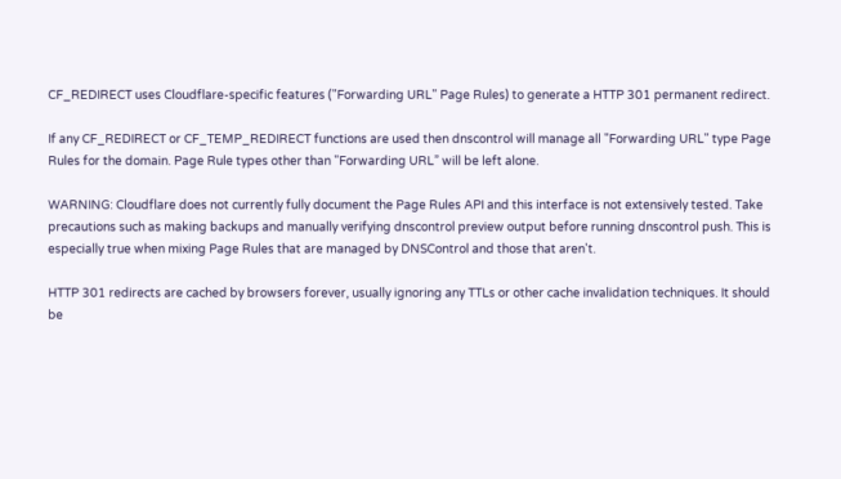CF_REDIRECT uses Cloudflare-specific features ("Forwarding URL" Page Rules) to generate a HTTP 301 permanent redirect.

If any CF_REDIRECT or CF_TEMP_REDIRECT functions are used then dnscontrol will manage all "Forwarding URL" type Page Rules for the domain. Page Rule types other than "Forwarding URL” will be left alone.

WARNING: Cloudflare does not currently fully document the Page Rules API and this interface is not extensively tested. Take precautions such as making backups and manually verifying dnscontrol preview output before running dnscontrol push. This is especially true when mixing Page Rules that are managed by DNSControl and those that aren't.

HTTP 301 redirects are cached by browsers forever, usually ignoring any TTLs or other cache invalidation techniques. It should be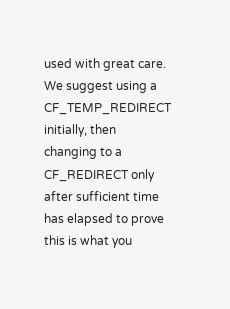used with great care. We suggest using a CF_TEMP_REDIRECT initially, then changing to a CF_REDIRECT only after sufficient time has elapsed to prove this is what you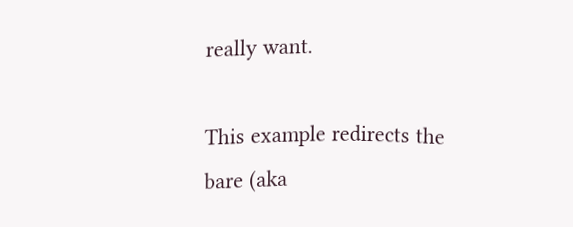really want.

This example redirects the bare (aka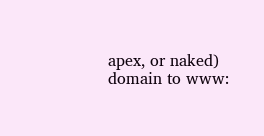apex, or naked) domain to www: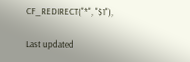CF_REDIRECT("*", "$1"),

Last updated